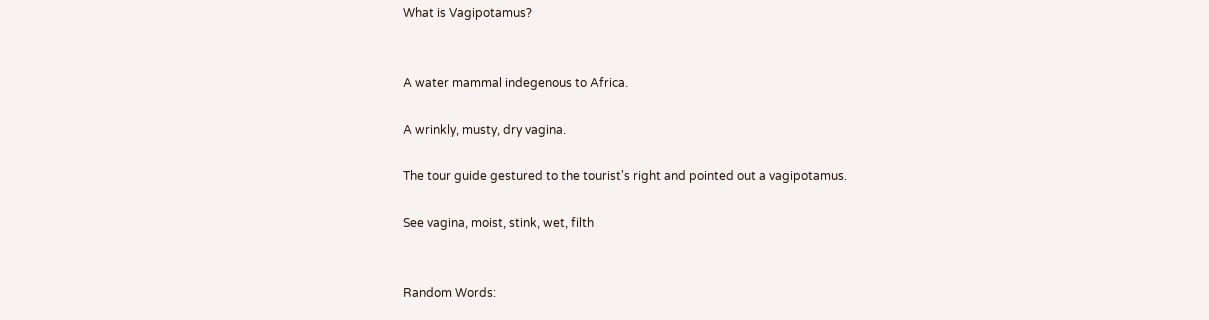What is Vagipotamus?


A water mammal indegenous to Africa.

A wrinkly, musty, dry vagina.

The tour guide gestured to the tourist's right and pointed out a vagipotamus.

See vagina, moist, stink, wet, filth


Random Words: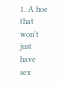1. A hoe that won't just have sex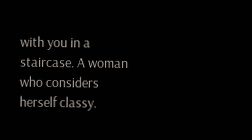with you in a staircase. A woman who considers herself classy.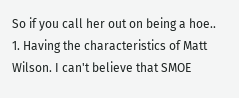So if you call her out on being a hoe..
1. Having the characteristics of Matt Wilson. I can't believe that SMOE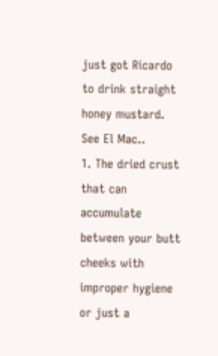just got Ricardo to drink straight honey mustard. See El Mac..
1. The dried crust that can accumulate between your butt cheeks with improper hygiene or just a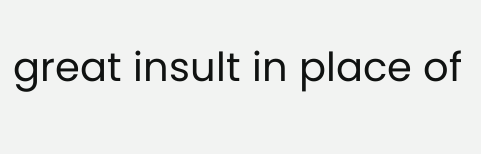great insult in place of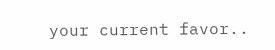your current favor..